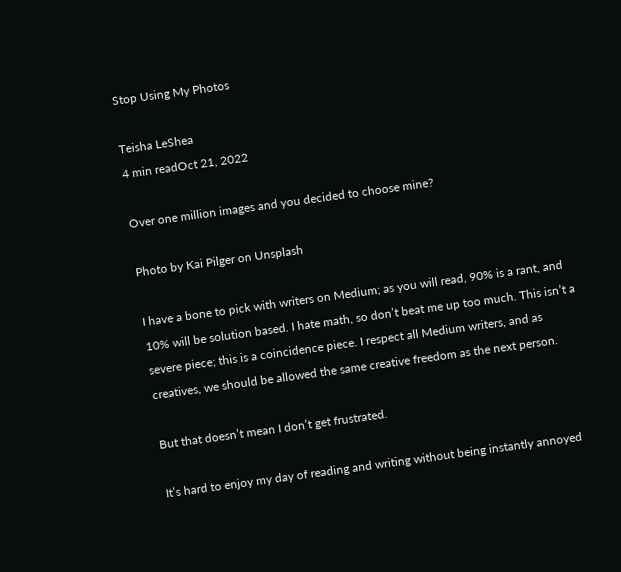Stop Using My Photos

Teisha LeShea
4 min readOct 21, 2022

Over one million images and you decided to choose mine?

Photo by Kai Pilger on Unsplash

I have a bone to pick with writers on Medium; as you will read, 90% is a rant, and 10% will be solution based. I hate math, so don’t beat me up too much. This isn’t a severe piece; this is a coincidence piece. I respect all Medium writers, and as creatives, we should be allowed the same creative freedom as the next person.

But that doesn’t mean I don’t get frustrated.

It’s hard to enjoy my day of reading and writing without being instantly annoyed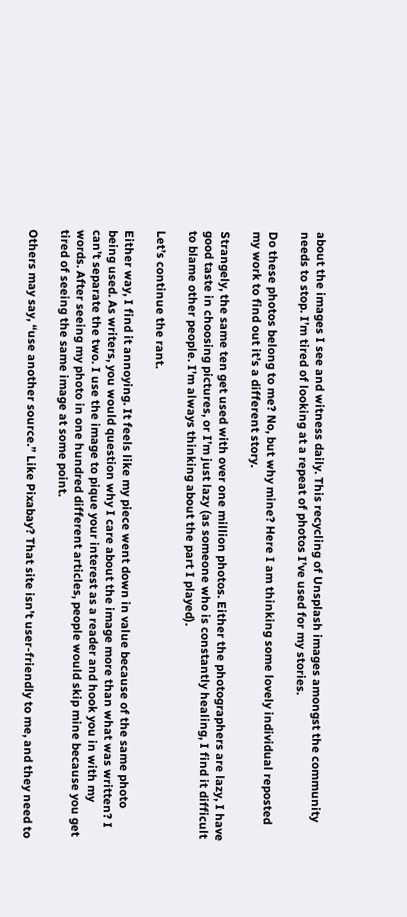about the images I see and witness daily. This recycling of Unsplash images amongst the community needs to stop. I’m tired of looking at a repeat of photos I’ve used for my stories.

Do these photos belong to me? No, but why mine? Here I am thinking some lovely individual reposted my work to find out it’s a different story.

Strangely, the same ten get used with over one million photos. Either the photographers are lazy, I have good taste in choosing pictures, or I’m just lazy (as someone who is constantly healing, I find it difficult to blame other people. I’m always thinking about the part I played).

Let’s continue the rant.

Either way, I find it annoying. It feels like my piece went down in value because of the same photo being used. As writers, you would question why I care about the image more than what was written? I can’t separate the two. I use the image to pique your interest as a reader and hook you in with my words. After seeing my photo in one hundred different articles, people would skip mine because you get tired of seeing the same image at some point.

Others may say, “use another source.” Like Pixabay? That site isn’t user-friendly to me, and they need to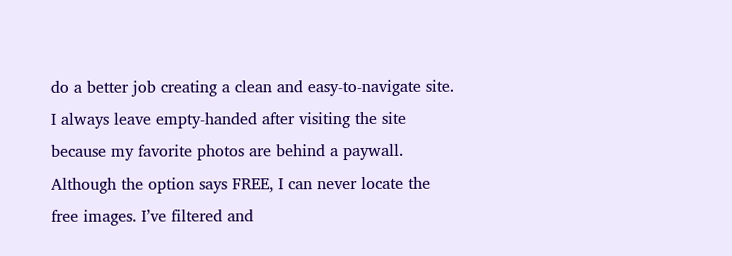do a better job creating a clean and easy-to-navigate site. I always leave empty-handed after visiting the site because my favorite photos are behind a paywall. Although the option says FREE, I can never locate the free images. I’ve filtered and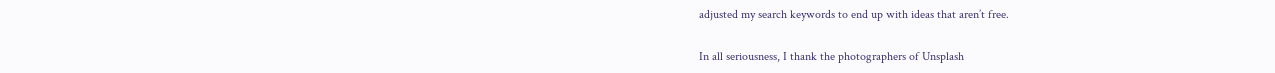adjusted my search keywords to end up with ideas that aren’t free.

In all seriousness, I thank the photographers of Unsplash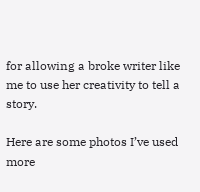for allowing a broke writer like me to use her creativity to tell a story.

Here are some photos I’ve used more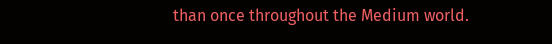than once throughout the Medium world.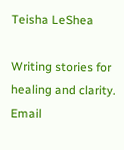Teisha LeShea

Writing stories for healing and clarity. Email